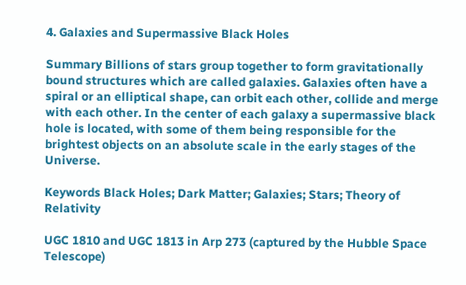4. Galaxies and Supermassive Black Holes

Summary Billions of stars group together to form gravitationally bound structures which are called galaxies. Galaxies often have a spiral or an elliptical shape, can orbit each other, collide and merge with each other. In the center of each galaxy a supermassive black hole is located, with some of them being responsible for the brightest objects on an absolute scale in the early stages of the Universe.

Keywords Black Holes; Dark Matter; Galaxies; Stars; Theory of Relativity

UGC 1810 and UGC 1813 in Arp 273 (captured by the Hubble Space Telescope)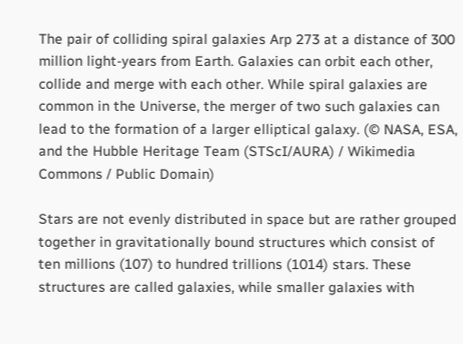The pair of colliding spiral galaxies Arp 273 at a distance of 300 million light-years from Earth. Galaxies can orbit each other, collide and merge with each other. While spiral galaxies are common in the Universe, the merger of two such galaxies can lead to the formation of a larger elliptical galaxy. (© NASA, ESA, and the Hubble Heritage Team (STScI/AURA) / Wikimedia Commons / Public Domain)

Stars are not evenly distributed in space but are rather grouped together in gravitationally bound structures which consist of ten millions (107) to hundred trillions (1014) stars. These structures are called galaxies, while smaller galaxies with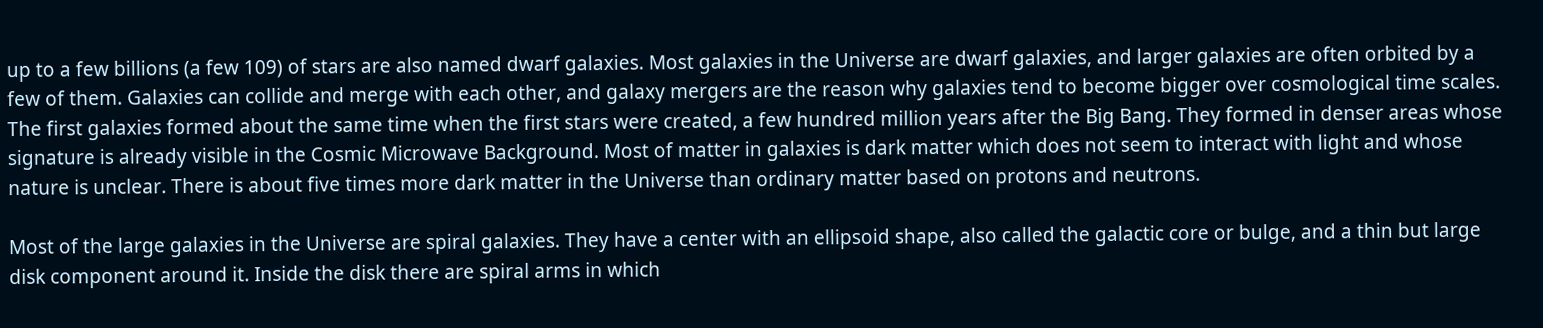up to a few billions (a few 109) of stars are also named dwarf galaxies. Most galaxies in the Universe are dwarf galaxies, and larger galaxies are often orbited by a few of them. Galaxies can collide and merge with each other, and galaxy mergers are the reason why galaxies tend to become bigger over cosmological time scales. The first galaxies formed about the same time when the first stars were created, a few hundred million years after the Big Bang. They formed in denser areas whose signature is already visible in the Cosmic Microwave Background. Most of matter in galaxies is dark matter which does not seem to interact with light and whose nature is unclear. There is about five times more dark matter in the Universe than ordinary matter based on protons and neutrons.

Most of the large galaxies in the Universe are spiral galaxies. They have a center with an ellipsoid shape, also called the galactic core or bulge, and a thin but large disk component around it. Inside the disk there are spiral arms in which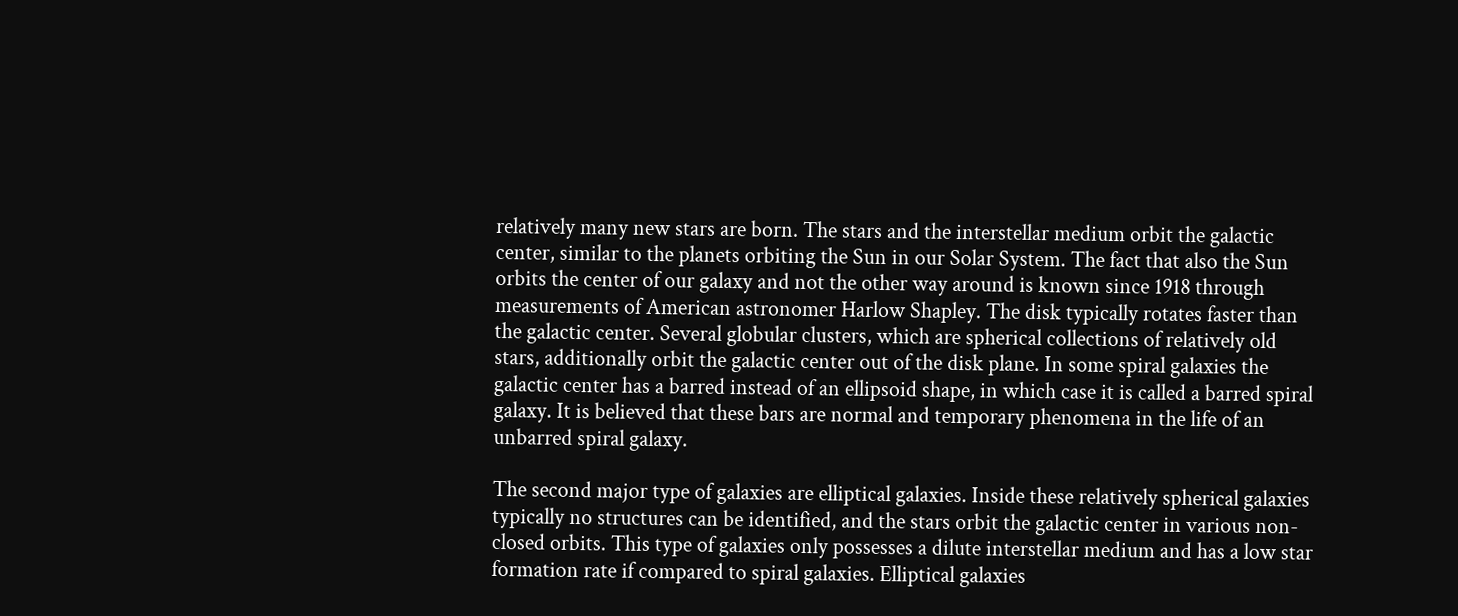relatively many new stars are born. The stars and the interstellar medium orbit the galactic center, similar to the planets orbiting the Sun in our Solar System. The fact that also the Sun orbits the center of our galaxy and not the other way around is known since 1918 through measurements of American astronomer Harlow Shapley. The disk typically rotates faster than the galactic center. Several globular clusters, which are spherical collections of relatively old stars, additionally orbit the galactic center out of the disk plane. In some spiral galaxies the galactic center has a barred instead of an ellipsoid shape, in which case it is called a barred spiral galaxy. It is believed that these bars are normal and temporary phenomena in the life of an unbarred spiral galaxy.

The second major type of galaxies are elliptical galaxies. Inside these relatively spherical galaxies typically no structures can be identified, and the stars orbit the galactic center in various non-closed orbits. This type of galaxies only possesses a dilute interstellar medium and has a low star formation rate if compared to spiral galaxies. Elliptical galaxies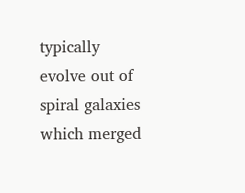typically evolve out of spiral galaxies which merged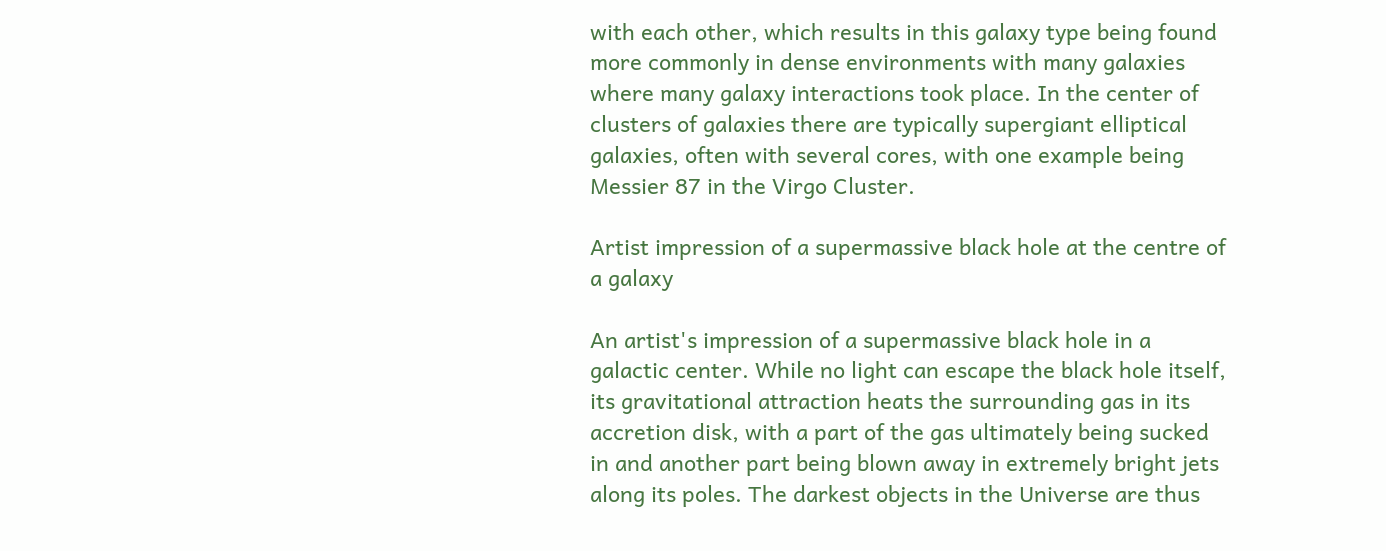with each other, which results in this galaxy type being found more commonly in dense environments with many galaxies where many galaxy interactions took place. In the center of clusters of galaxies there are typically supergiant elliptical galaxies, often with several cores, with one example being Messier 87 in the Virgo Cluster.

Artist impression of a supermassive black hole at the centre of a galaxy

An artist's impression of a supermassive black hole in a galactic center. While no light can escape the black hole itself, its gravitational attraction heats the surrounding gas in its accretion disk, with a part of the gas ultimately being sucked in and another part being blown away in extremely bright jets along its poles. The darkest objects in the Universe are thus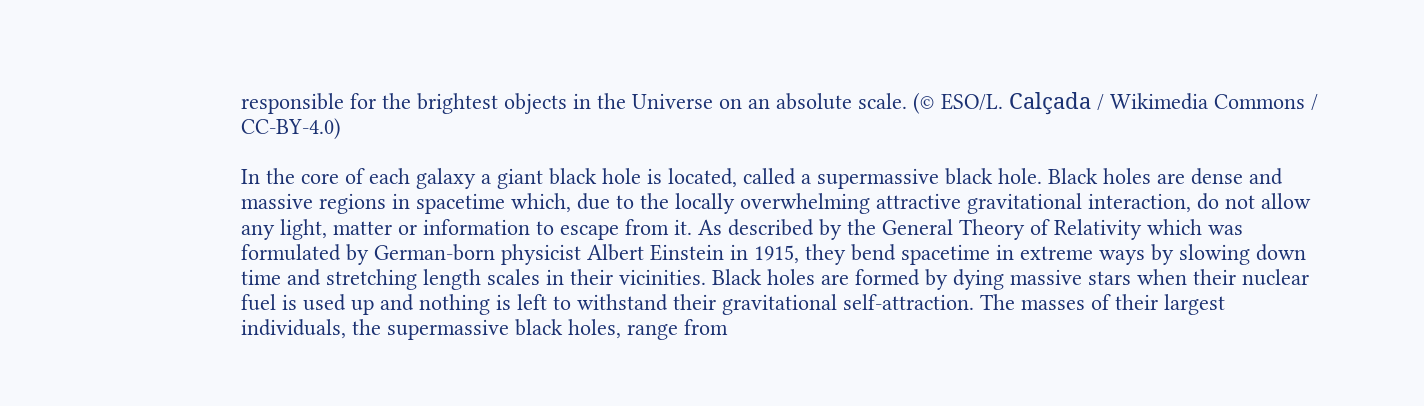responsible for the brightest objects in the Universe on an absolute scale. (© ESO/L. Calçada / Wikimedia Commons / CC-BY-4.0)

In the core of each galaxy a giant black hole is located, called a supermassive black hole. Black holes are dense and massive regions in spacetime which, due to the locally overwhelming attractive gravitational interaction, do not allow any light, matter or information to escape from it. As described by the General Theory of Relativity which was formulated by German-born physicist Albert Einstein in 1915, they bend spacetime in extreme ways by slowing down time and stretching length scales in their vicinities. Black holes are formed by dying massive stars when their nuclear fuel is used up and nothing is left to withstand their gravitational self-attraction. The masses of their largest individuals, the supermassive black holes, range from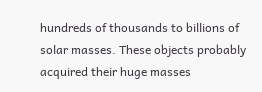hundreds of thousands to billions of solar masses. These objects probably acquired their huge masses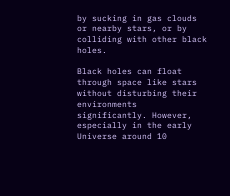by sucking in gas clouds or nearby stars, or by colliding with other black holes.

Black holes can float through space like stars without disturbing their environments significantly. However, especially in the early Universe around 10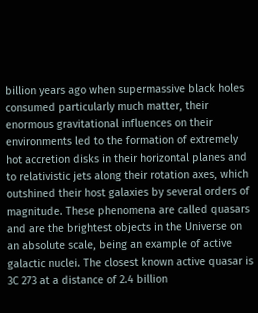billion years ago when supermassive black holes consumed particularly much matter, their enormous gravitational influences on their environments led to the formation of extremely hot accretion disks in their horizontal planes and to relativistic jets along their rotation axes, which outshined their host galaxies by several orders of magnitude. These phenomena are called quasars and are the brightest objects in the Universe on an absolute scale, being an example of active galactic nuclei. The closest known active quasar is 3C 273 at a distance of 2.4 billion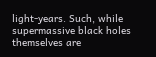light-years. Such, while supermassive black holes themselves are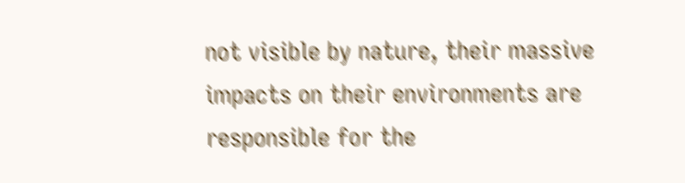not visible by nature, their massive impacts on their environments are responsible for the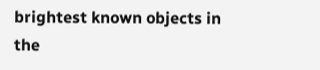brightest known objects in the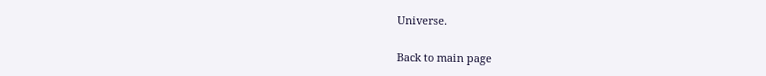Universe.

Back to main page